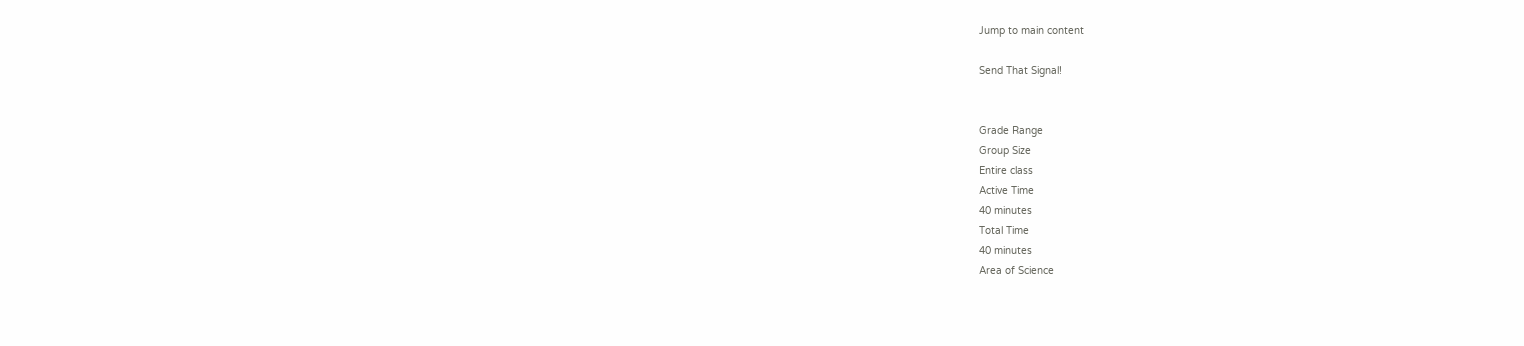Jump to main content

Send That Signal!


Grade Range
Group Size
Entire class
Active Time
40 minutes
Total Time
40 minutes
Area of Science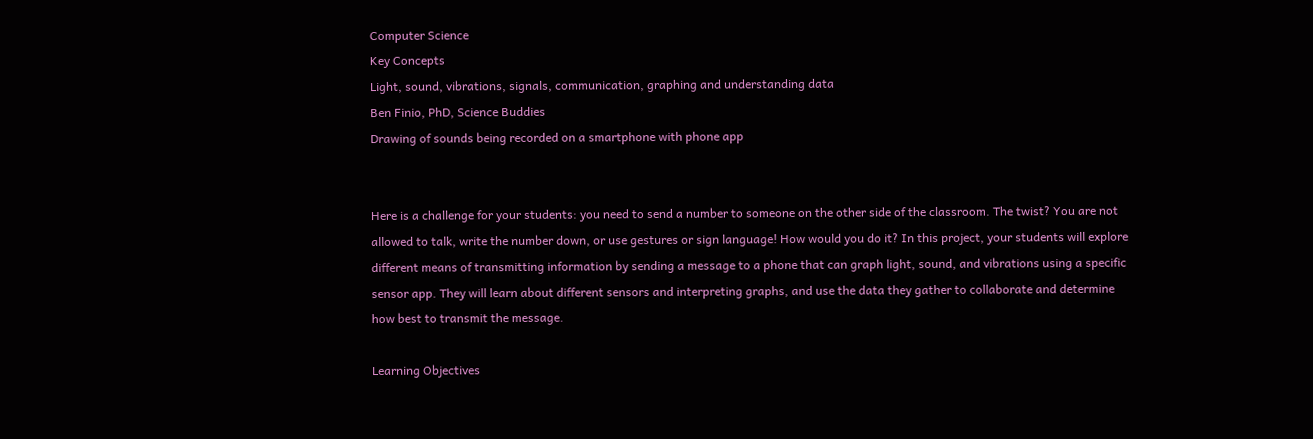Computer Science
Key Concepts
Light, sound, vibrations, signals, communication, graphing and understanding data
Ben Finio, PhD, Science Buddies
Drawing of sounds being recorded on a smartphone with phone app


Here is a challenge for your students: you need to send a number to someone on the other side of the classroom. The twist? You are not allowed to talk, write the number down, or use gestures or sign language! How would you do it? In this project, your students will explore different means of transmitting information by sending a message to a phone that can graph light, sound, and vibrations using a specific sensor app. They will learn about different sensors and interpreting graphs, and use the data they gather to collaborate and determine how best to transmit the message.

Learning Objectives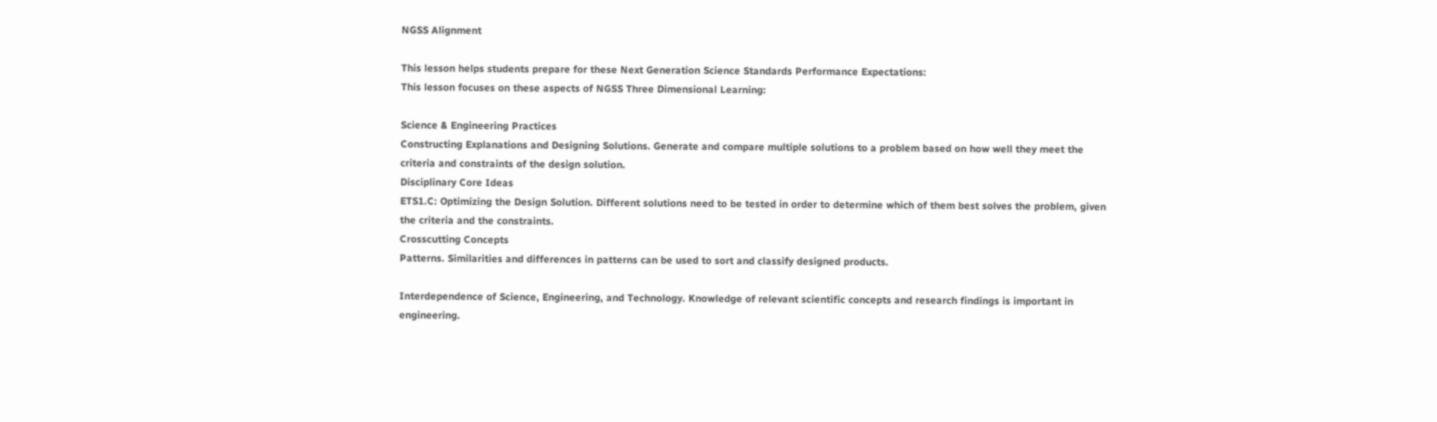NGSS Alignment

This lesson helps students prepare for these Next Generation Science Standards Performance Expectations:
This lesson focuses on these aspects of NGSS Three Dimensional Learning:

Science & Engineering Practices
Constructing Explanations and Designing Solutions. Generate and compare multiple solutions to a problem based on how well they meet the criteria and constraints of the design solution.
Disciplinary Core Ideas
ETS1.C: Optimizing the Design Solution. Different solutions need to be tested in order to determine which of them best solves the problem, given the criteria and the constraints.
Crosscutting Concepts
Patterns. Similarities and differences in patterns can be used to sort and classify designed products.

Interdependence of Science, Engineering, and Technology. Knowledge of relevant scientific concepts and research findings is important in engineering.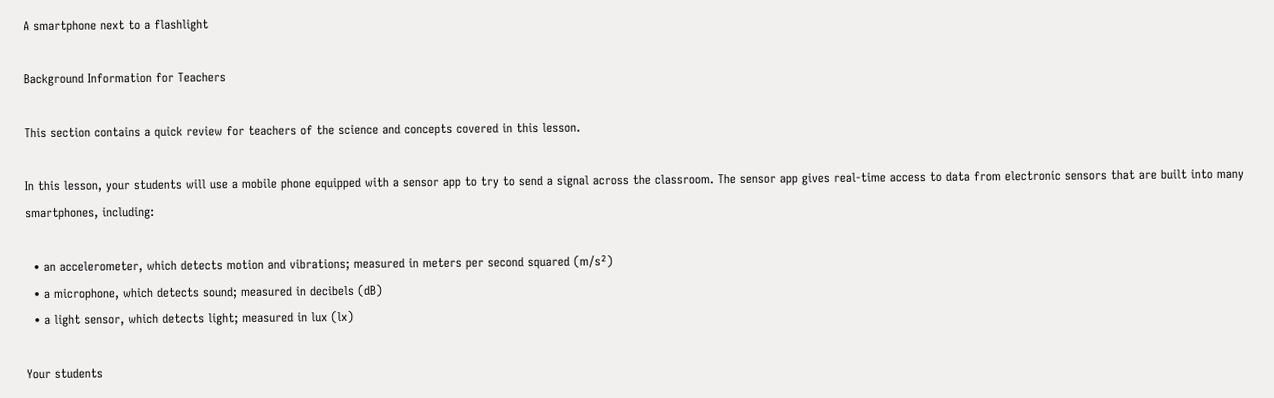A smartphone next to a flashlight

Background Information for Teachers

This section contains a quick review for teachers of the science and concepts covered in this lesson.

In this lesson, your students will use a mobile phone equipped with a sensor app to try to send a signal across the classroom. The sensor app gives real-time access to data from electronic sensors that are built into many smartphones, including:

  • an accelerometer, which detects motion and vibrations; measured in meters per second squared (m/s²)
  • a microphone, which detects sound; measured in decibels (dB)
  • a light sensor, which detects light; measured in lux (lx)

Your students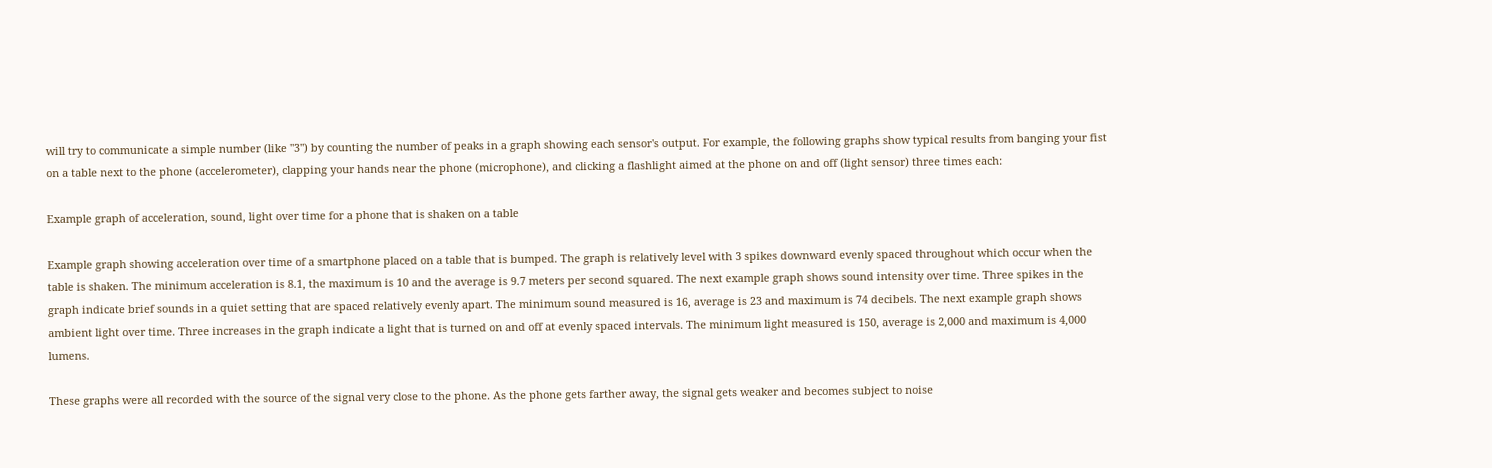will try to communicate a simple number (like "3") by counting the number of peaks in a graph showing each sensor's output. For example, the following graphs show typical results from banging your fist on a table next to the phone (accelerometer), clapping your hands near the phone (microphone), and clicking a flashlight aimed at the phone on and off (light sensor) three times each:

Example graph of acceleration, sound, light over time for a phone that is shaken on a table

Example graph showing acceleration over time of a smartphone placed on a table that is bumped. The graph is relatively level with 3 spikes downward evenly spaced throughout which occur when the table is shaken. The minimum acceleration is 8.1, the maximum is 10 and the average is 9.7 meters per second squared. The next example graph shows sound intensity over time. Three spikes in the graph indicate brief sounds in a quiet setting that are spaced relatively evenly apart. The minimum sound measured is 16, average is 23 and maximum is 74 decibels. The next example graph shows ambient light over time. Three increases in the graph indicate a light that is turned on and off at evenly spaced intervals. The minimum light measured is 150, average is 2,000 and maximum is 4,000 lumens.

These graphs were all recorded with the source of the signal very close to the phone. As the phone gets farther away, the signal gets weaker and becomes subject to noise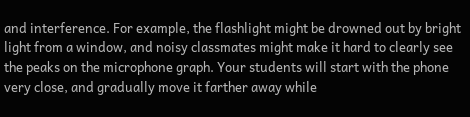and interference. For example, the flashlight might be drowned out by bright light from a window, and noisy classmates might make it hard to clearly see the peaks on the microphone graph. Your students will start with the phone very close, and gradually move it farther away while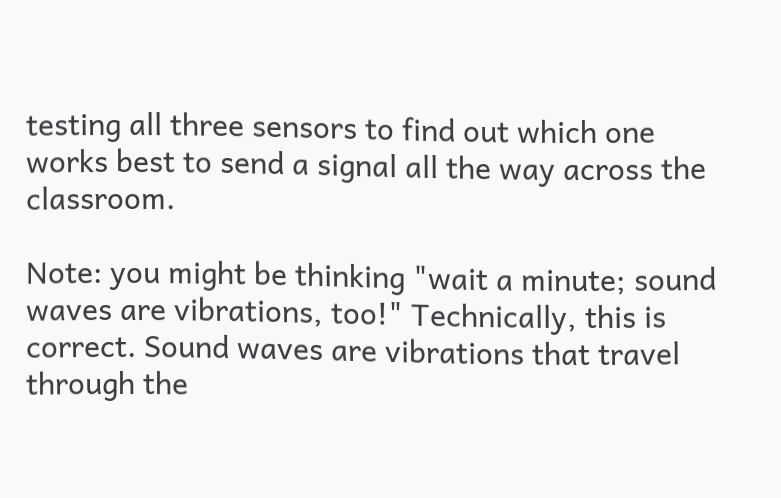testing all three sensors to find out which one works best to send a signal all the way across the classroom.

Note: you might be thinking "wait a minute; sound waves are vibrations, too!" Technically, this is correct. Sound waves are vibrations that travel through the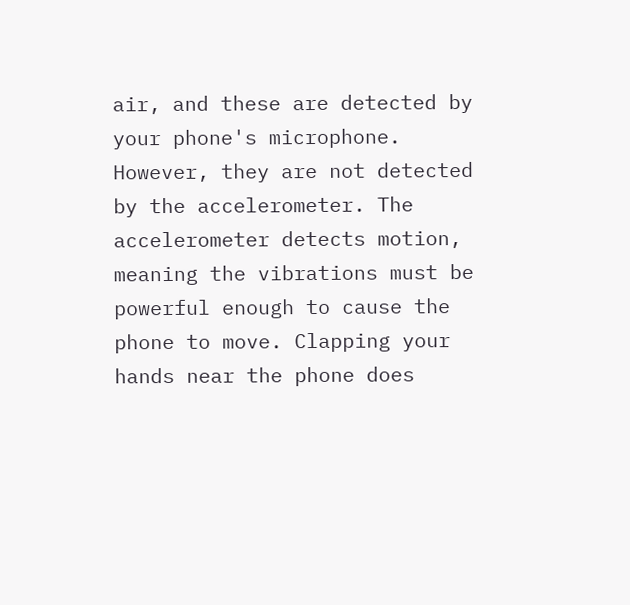air, and these are detected by your phone's microphone. However, they are not detected by the accelerometer. The accelerometer detects motion, meaning the vibrations must be powerful enough to cause the phone to move. Clapping your hands near the phone does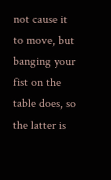not cause it to move, but banging your fist on the table does, so the latter is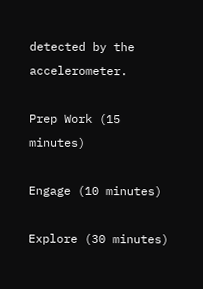detected by the accelerometer.

Prep Work (15 minutes)

Engage (10 minutes)

Explore (30 minutes)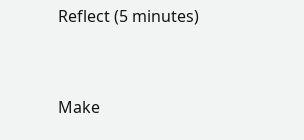Reflect (5 minutes)


Make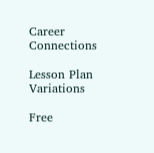Career Connections

Lesson Plan Variations

Free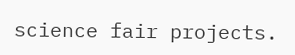science fair projects.